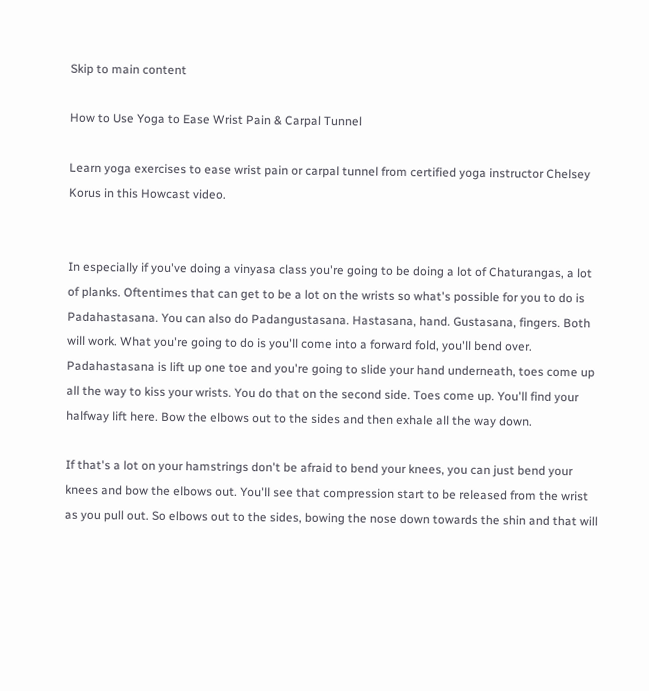Skip to main content

How to Use Yoga to Ease Wrist Pain & Carpal Tunnel

Learn yoga exercises to ease wrist pain or carpal tunnel from certified yoga instructor Chelsey Korus in this Howcast video.


In especially if you've doing a vinyasa class you're going to be doing a lot of Chaturangas, a lot of planks. Oftentimes that can get to be a lot on the wrists so what's possible for you to do is Padahastasana. You can also do Padangustasana. Hastasana, hand. Gustasana, fingers. Both will work. What you're going to do is you'll come into a forward fold, you'll bend over. Padahastasana is lift up one toe and you're going to slide your hand underneath, toes come up all the way to kiss your wrists. You do that on the second side. Toes come up. You'll find your halfway lift here. Bow the elbows out to the sides and then exhale all the way down.

If that's a lot on your hamstrings don't be afraid to bend your knees, you can just bend your knees and bow the elbows out. You'll see that compression start to be released from the wrist as you pull out. So elbows out to the sides, bowing the nose down towards the shin and that will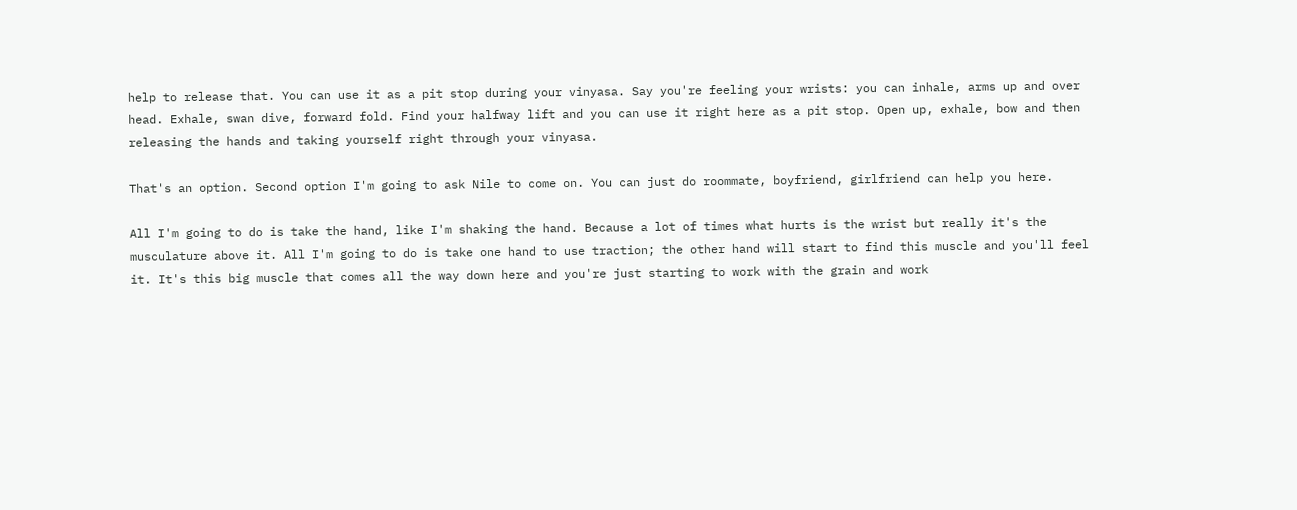help to release that. You can use it as a pit stop during your vinyasa. Say you're feeling your wrists: you can inhale, arms up and over head. Exhale, swan dive, forward fold. Find your halfway lift and you can use it right here as a pit stop. Open up, exhale, bow and then releasing the hands and taking yourself right through your vinyasa.

That's an option. Second option I'm going to ask Nile to come on. You can just do roommate, boyfriend, girlfriend can help you here.

All I'm going to do is take the hand, like I'm shaking the hand. Because a lot of times what hurts is the wrist but really it's the musculature above it. All I'm going to do is take one hand to use traction; the other hand will start to find this muscle and you'll feel it. It's this big muscle that comes all the way down here and you're just starting to work with the grain and work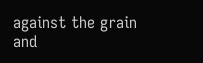against the grain and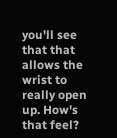you'll see that that allows the wrist to really open up. How's that feel?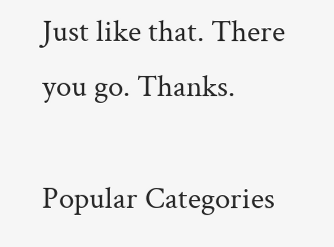Just like that. There you go. Thanks.

Popular Categories